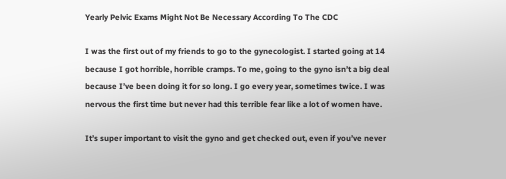Yearly Pelvic Exams Might Not Be Necessary According To The CDC

I was the first out of my friends to go to the gynecologist. I started going at 14 because I got horrible, horrible cramps. To me, going to the gyno isn’t a big deal because I’ve been doing it for so long. I go every year, sometimes twice. I was nervous the first time but never had this terrible fear like a lot of women have.

It’s super important to visit the gyno and get checked out, even if you’ve never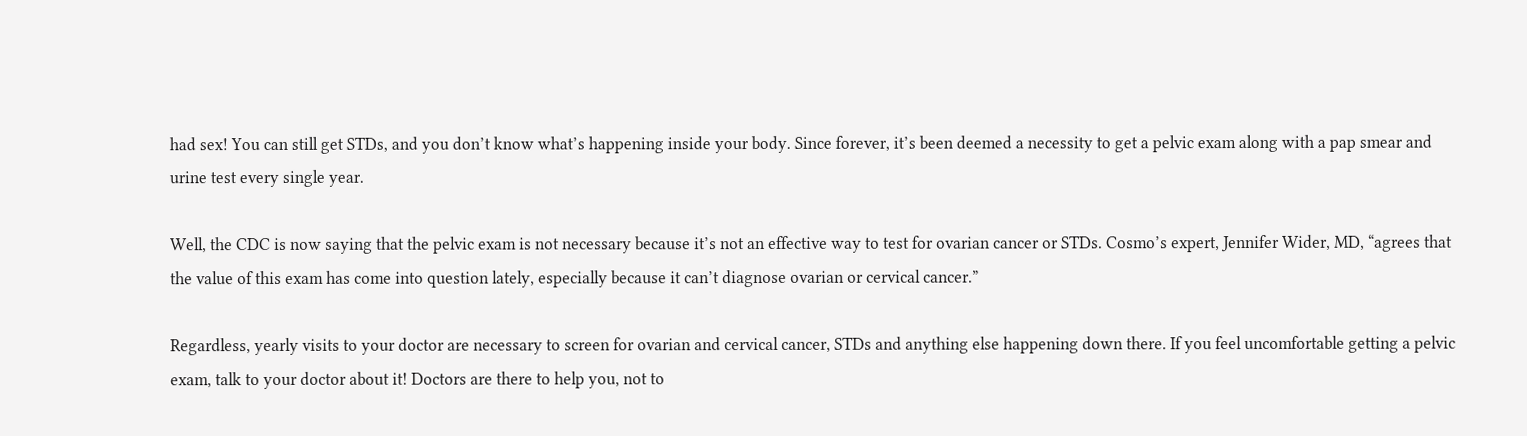had sex! You can still get STDs, and you don’t know what’s happening inside your body. Since forever, it’s been deemed a necessity to get a pelvic exam along with a pap smear and urine test every single year.

Well, the CDC is now saying that the pelvic exam is not necessary because it’s not an effective way to test for ovarian cancer or STDs. Cosmo’s expert, Jennifer Wider, MD, “agrees that the value of this exam has come into question lately, especially because it can’t diagnose ovarian or cervical cancer.”

Regardless, yearly visits to your doctor are necessary to screen for ovarian and cervical cancer, STDs and anything else happening down there. If you feel uncomfortable getting a pelvic exam, talk to your doctor about it! Doctors are there to help you, not to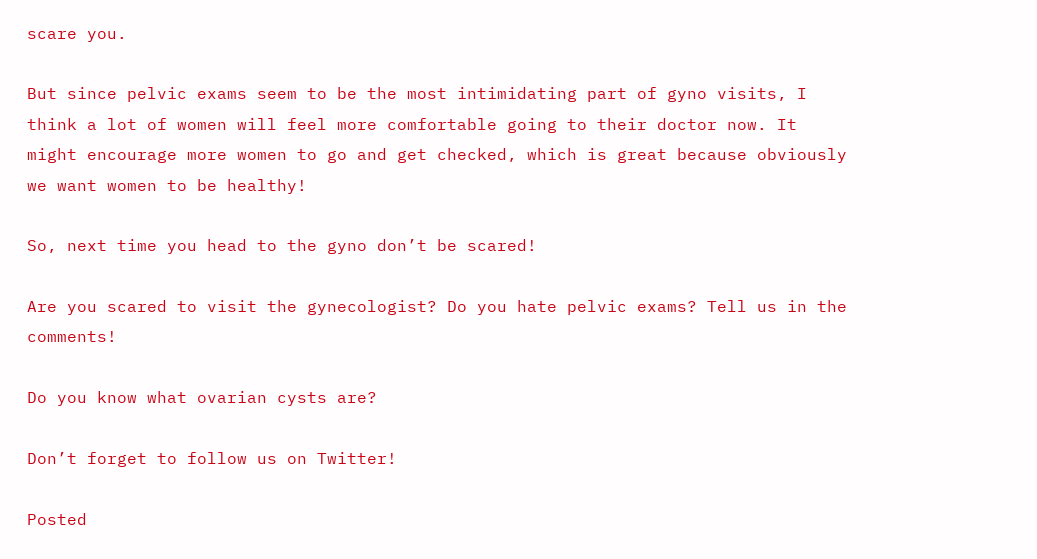scare you.

But since pelvic exams seem to be the most intimidating part of gyno visits, I think a lot of women will feel more comfortable going to their doctor now. It might encourage more women to go and get checked, which is great because obviously we want women to be healthy!

So, next time you head to the gyno don’t be scared!

Are you scared to visit the gynecologist? Do you hate pelvic exams? Tell us in the comments!

Do you know what ovarian cysts are?

Don’t forget to follow us on Twitter!

Posted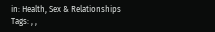in: Health, Sex & Relationships
Tags: , ,